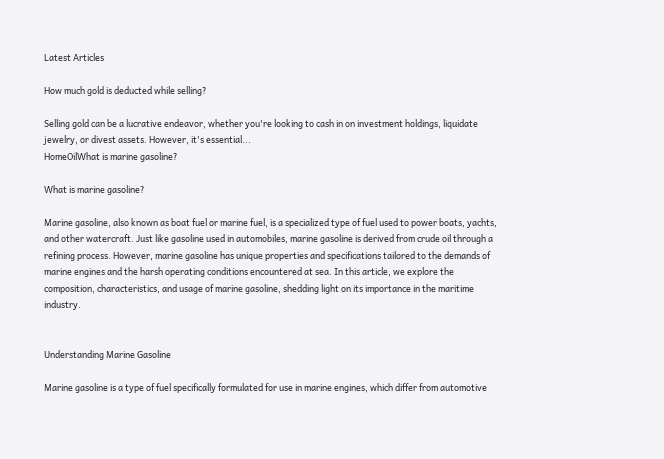Latest Articles

How much gold is deducted while selling?

Selling gold can be a lucrative endeavor, whether you're looking to cash in on investment holdings, liquidate jewelry, or divest assets. However, it's essential...
HomeOilWhat is marine gasoline?

What is marine gasoline?

Marine gasoline, also known as boat fuel or marine fuel, is a specialized type of fuel used to power boats, yachts, and other watercraft. Just like gasoline used in automobiles, marine gasoline is derived from crude oil through a refining process. However, marine gasoline has unique properties and specifications tailored to the demands of marine engines and the harsh operating conditions encountered at sea. In this article, we explore the composition, characteristics, and usage of marine gasoline, shedding light on its importance in the maritime industry.


Understanding Marine Gasoline

Marine gasoline is a type of fuel specifically formulated for use in marine engines, which differ from automotive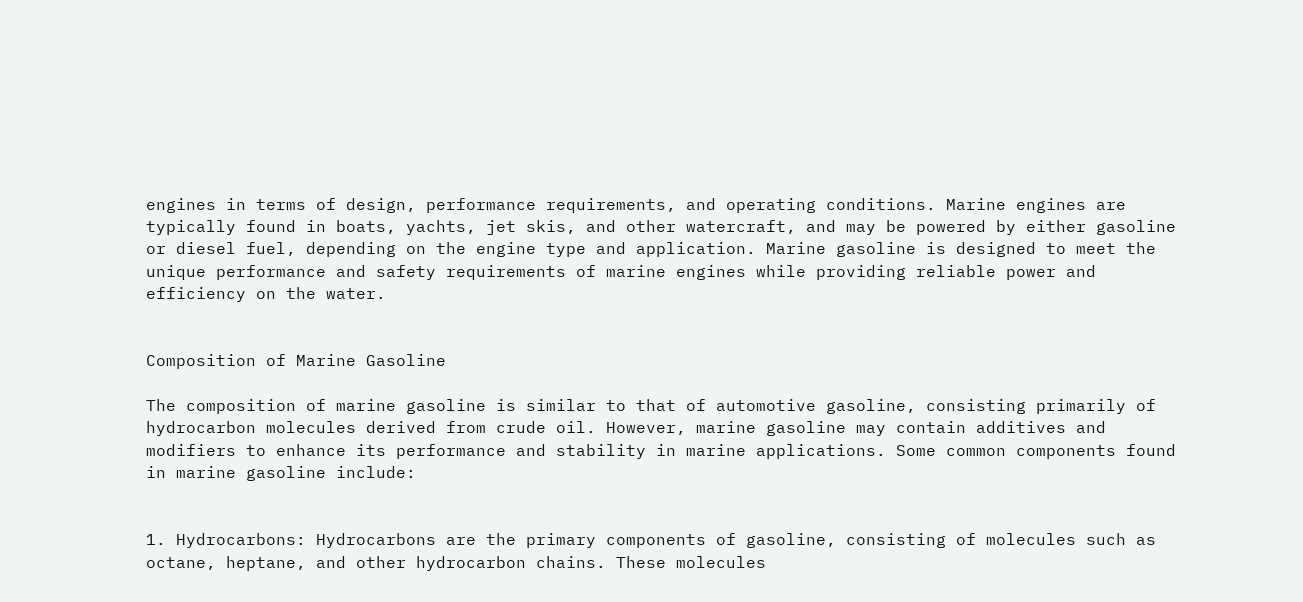engines in terms of design, performance requirements, and operating conditions. Marine engines are typically found in boats, yachts, jet skis, and other watercraft, and may be powered by either gasoline or diesel fuel, depending on the engine type and application. Marine gasoline is designed to meet the unique performance and safety requirements of marine engines while providing reliable power and efficiency on the water.


Composition of Marine Gasoline

The composition of marine gasoline is similar to that of automotive gasoline, consisting primarily of hydrocarbon molecules derived from crude oil. However, marine gasoline may contain additives and modifiers to enhance its performance and stability in marine applications. Some common components found in marine gasoline include:


1. Hydrocarbons: Hydrocarbons are the primary components of gasoline, consisting of molecules such as octane, heptane, and other hydrocarbon chains. These molecules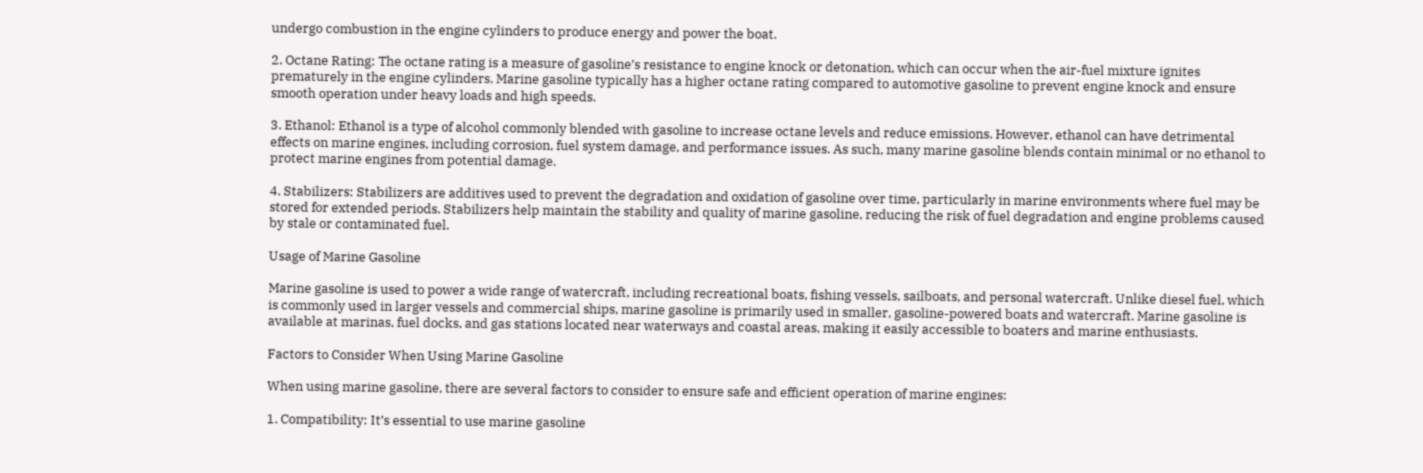undergo combustion in the engine cylinders to produce energy and power the boat.

2. Octane Rating: The octane rating is a measure of gasoline’s resistance to engine knock or detonation, which can occur when the air-fuel mixture ignites prematurely in the engine cylinders. Marine gasoline typically has a higher octane rating compared to automotive gasoline to prevent engine knock and ensure smooth operation under heavy loads and high speeds.

3. Ethanol: Ethanol is a type of alcohol commonly blended with gasoline to increase octane levels and reduce emissions. However, ethanol can have detrimental effects on marine engines, including corrosion, fuel system damage, and performance issues. As such, many marine gasoline blends contain minimal or no ethanol to protect marine engines from potential damage.

4. Stabilizers: Stabilizers are additives used to prevent the degradation and oxidation of gasoline over time, particularly in marine environments where fuel may be stored for extended periods. Stabilizers help maintain the stability and quality of marine gasoline, reducing the risk of fuel degradation and engine problems caused by stale or contaminated fuel.

Usage of Marine Gasoline

Marine gasoline is used to power a wide range of watercraft, including recreational boats, fishing vessels, sailboats, and personal watercraft. Unlike diesel fuel, which is commonly used in larger vessels and commercial ships, marine gasoline is primarily used in smaller, gasoline-powered boats and watercraft. Marine gasoline is available at marinas, fuel docks, and gas stations located near waterways and coastal areas, making it easily accessible to boaters and marine enthusiasts.

Factors to Consider When Using Marine Gasoline

When using marine gasoline, there are several factors to consider to ensure safe and efficient operation of marine engines:

1. Compatibility: It’s essential to use marine gasoline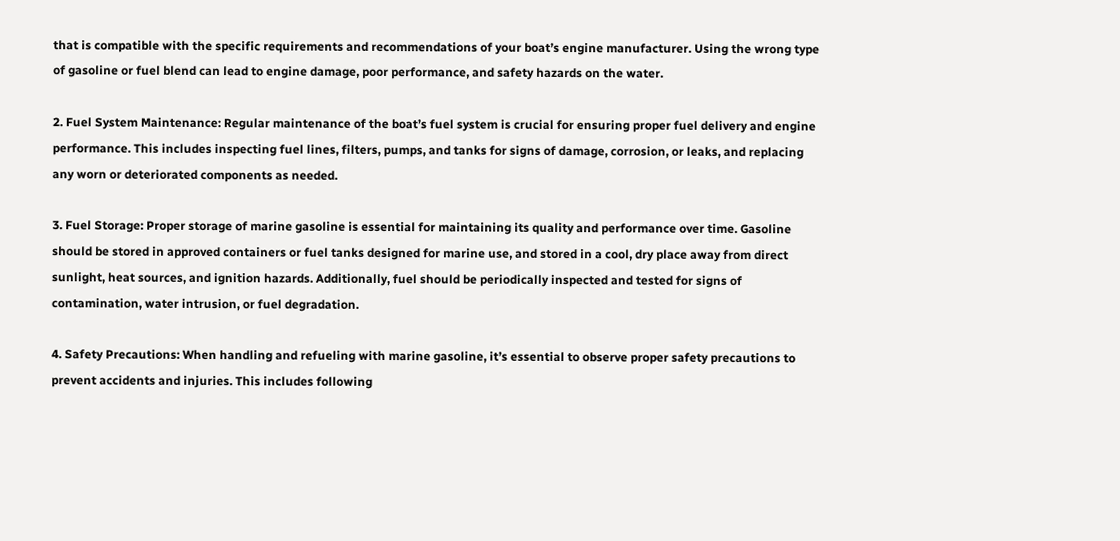that is compatible with the specific requirements and recommendations of your boat’s engine manufacturer. Using the wrong type of gasoline or fuel blend can lead to engine damage, poor performance, and safety hazards on the water.

2. Fuel System Maintenance: Regular maintenance of the boat’s fuel system is crucial for ensuring proper fuel delivery and engine performance. This includes inspecting fuel lines, filters, pumps, and tanks for signs of damage, corrosion, or leaks, and replacing any worn or deteriorated components as needed.

3. Fuel Storage: Proper storage of marine gasoline is essential for maintaining its quality and performance over time. Gasoline should be stored in approved containers or fuel tanks designed for marine use, and stored in a cool, dry place away from direct sunlight, heat sources, and ignition hazards. Additionally, fuel should be periodically inspected and tested for signs of contamination, water intrusion, or fuel degradation.

4. Safety Precautions: When handling and refueling with marine gasoline, it’s essential to observe proper safety precautions to prevent accidents and injuries. This includes following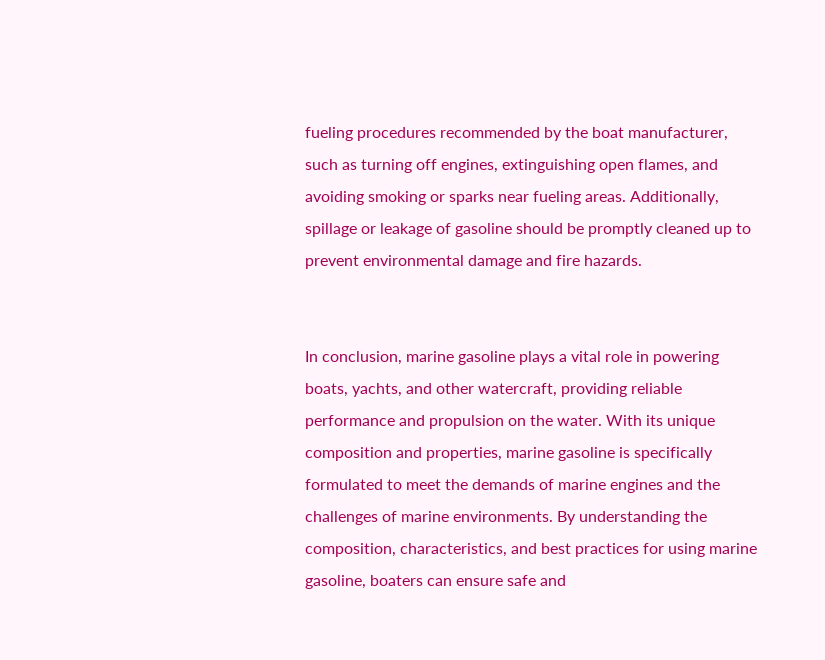fueling procedures recommended by the boat manufacturer, such as turning off engines, extinguishing open flames, and avoiding smoking or sparks near fueling areas. Additionally, spillage or leakage of gasoline should be promptly cleaned up to prevent environmental damage and fire hazards.


In conclusion, marine gasoline plays a vital role in powering boats, yachts, and other watercraft, providing reliable performance and propulsion on the water. With its unique composition and properties, marine gasoline is specifically formulated to meet the demands of marine engines and the challenges of marine environments. By understanding the composition, characteristics, and best practices for using marine gasoline, boaters can ensure safe and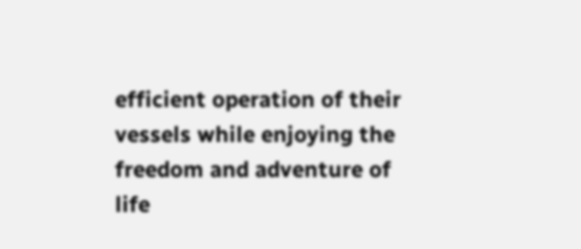efficient operation of their vessels while enjoying the freedom and adventure of life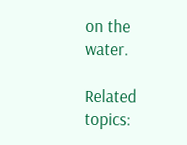on the water.

Related topics: